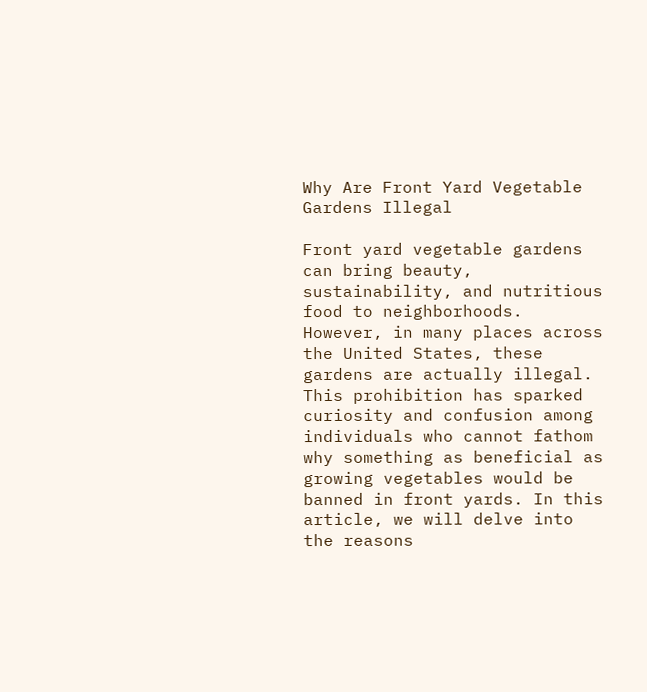Why Are Front Yard Vegetable Gardens Illegal

Front yard vegetable gardens can bring beauty, sustainability, and nutritious food to neighborhoods. However, in many places across the United States, these gardens are actually illegal. This prohibition has sparked curiosity and confusion among individuals who cannot fathom why something as beneficial as growing vegetables would be banned in front yards. In this article, we will delve into the reasons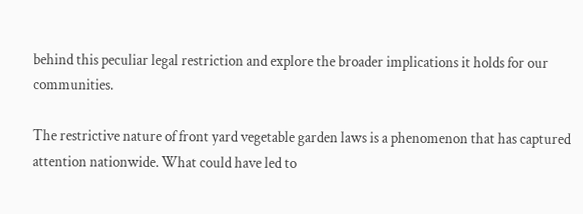behind this peculiar legal restriction and explore the broader implications it holds for our communities.

The restrictive nature of front yard vegetable garden laws is a phenomenon that has captured attention nationwide. What could have led to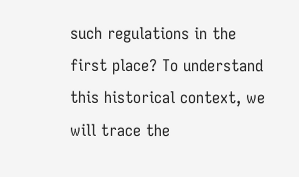such regulations in the first place? To understand this historical context, we will trace the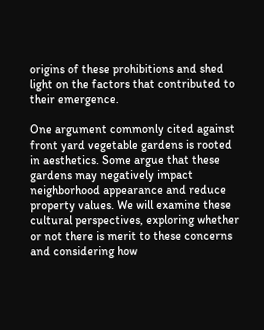origins of these prohibitions and shed light on the factors that contributed to their emergence.

One argument commonly cited against front yard vegetable gardens is rooted in aesthetics. Some argue that these gardens may negatively impact neighborhood appearance and reduce property values. We will examine these cultural perspectives, exploring whether or not there is merit to these concerns and considering how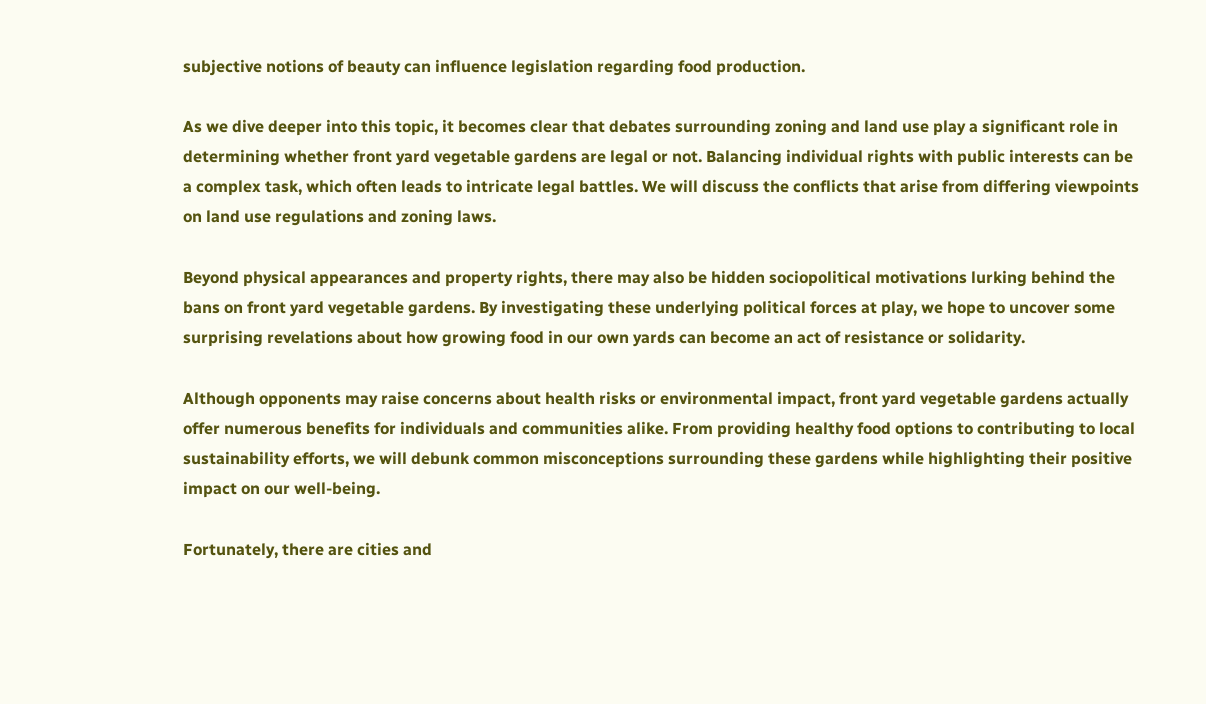subjective notions of beauty can influence legislation regarding food production.

As we dive deeper into this topic, it becomes clear that debates surrounding zoning and land use play a significant role in determining whether front yard vegetable gardens are legal or not. Balancing individual rights with public interests can be a complex task, which often leads to intricate legal battles. We will discuss the conflicts that arise from differing viewpoints on land use regulations and zoning laws.

Beyond physical appearances and property rights, there may also be hidden sociopolitical motivations lurking behind the bans on front yard vegetable gardens. By investigating these underlying political forces at play, we hope to uncover some surprising revelations about how growing food in our own yards can become an act of resistance or solidarity.

Although opponents may raise concerns about health risks or environmental impact, front yard vegetable gardens actually offer numerous benefits for individuals and communities alike. From providing healthy food options to contributing to local sustainability efforts, we will debunk common misconceptions surrounding these gardens while highlighting their positive impact on our well-being.

Fortunately, there are cities and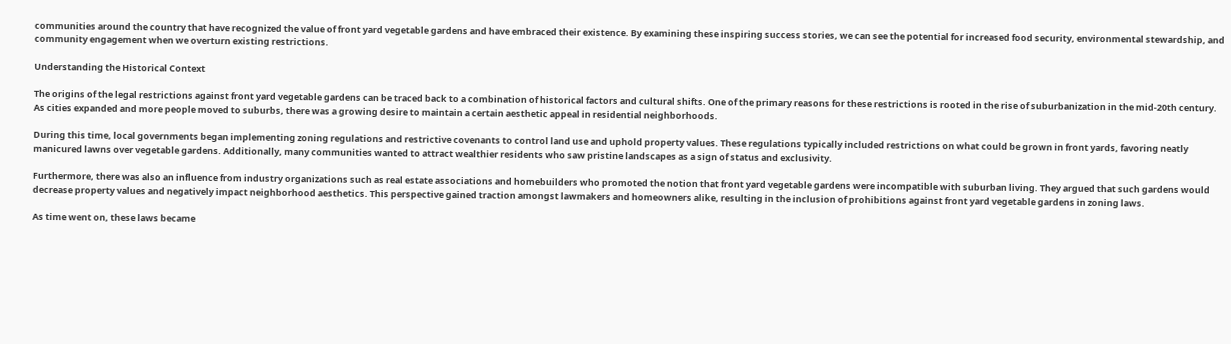communities around the country that have recognized the value of front yard vegetable gardens and have embraced their existence. By examining these inspiring success stories, we can see the potential for increased food security, environmental stewardship, and community engagement when we overturn existing restrictions.

Understanding the Historical Context

The origins of the legal restrictions against front yard vegetable gardens can be traced back to a combination of historical factors and cultural shifts. One of the primary reasons for these restrictions is rooted in the rise of suburbanization in the mid-20th century. As cities expanded and more people moved to suburbs, there was a growing desire to maintain a certain aesthetic appeal in residential neighborhoods.

During this time, local governments began implementing zoning regulations and restrictive covenants to control land use and uphold property values. These regulations typically included restrictions on what could be grown in front yards, favoring neatly manicured lawns over vegetable gardens. Additionally, many communities wanted to attract wealthier residents who saw pristine landscapes as a sign of status and exclusivity.

Furthermore, there was also an influence from industry organizations such as real estate associations and homebuilders who promoted the notion that front yard vegetable gardens were incompatible with suburban living. They argued that such gardens would decrease property values and negatively impact neighborhood aesthetics. This perspective gained traction amongst lawmakers and homeowners alike, resulting in the inclusion of prohibitions against front yard vegetable gardens in zoning laws.

As time went on, these laws became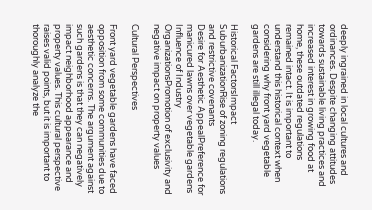deeply ingrained in local cultures and ordinances. Despite changing attitudes towards sustainable living practices and increased interest in growing food at home, these outdated regulations remained intact. It is important to understand this historical context when considering why front yard vegetable gardens are still illegal today.

Historical FactorsImpact
SuburbanizationRise of zoning regulations and restrictive covenants
Desire for Aesthetic AppealPreference for manicured lawns over vegetable gardens
Influence of Industry OrganizationsPromotion of exclusivity and negative impact on property values

Cultural Perspectives

Front yard vegetable gardens have faced opposition from some communities due to aesthetic concerns. The argument against such gardens is that they can negatively impact neighborhood appearance and property values. This cultural perspective raises valid points, but it is important to thoroughly analyze the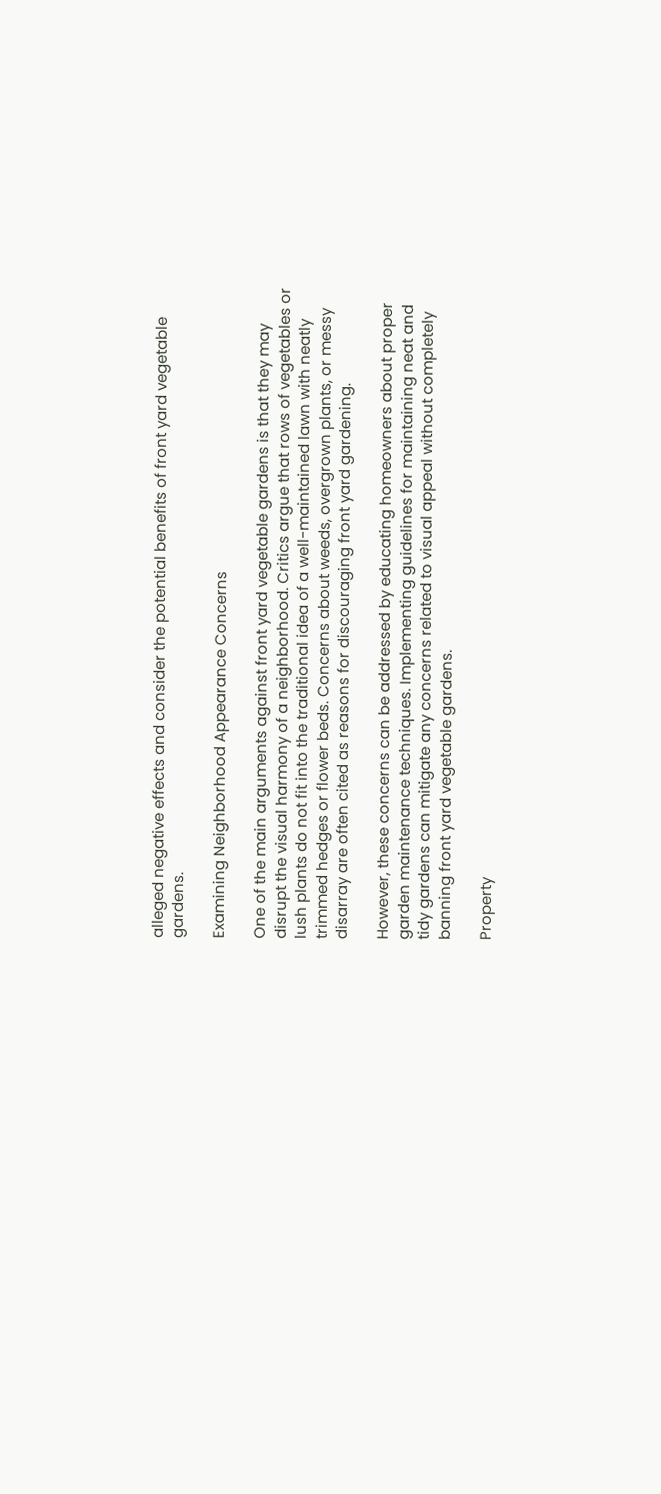alleged negative effects and consider the potential benefits of front yard vegetable gardens.

Examining Neighborhood Appearance Concerns

One of the main arguments against front yard vegetable gardens is that they may disrupt the visual harmony of a neighborhood. Critics argue that rows of vegetables or lush plants do not fit into the traditional idea of a well-maintained lawn with neatly trimmed hedges or flower beds. Concerns about weeds, overgrown plants, or messy disarray are often cited as reasons for discouraging front yard gardening.

However, these concerns can be addressed by educating homeowners about proper garden maintenance techniques. Implementing guidelines for maintaining neat and tidy gardens can mitigate any concerns related to visual appeal without completely banning front yard vegetable gardens.

Property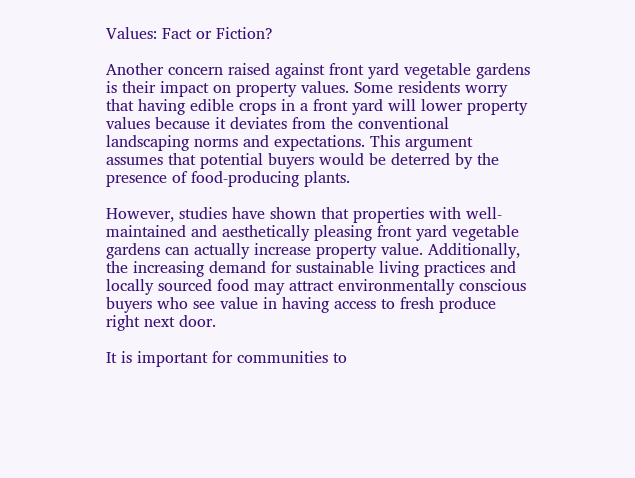Values: Fact or Fiction?

Another concern raised against front yard vegetable gardens is their impact on property values. Some residents worry that having edible crops in a front yard will lower property values because it deviates from the conventional landscaping norms and expectations. This argument assumes that potential buyers would be deterred by the presence of food-producing plants.

However, studies have shown that properties with well-maintained and aesthetically pleasing front yard vegetable gardens can actually increase property value. Additionally, the increasing demand for sustainable living practices and locally sourced food may attract environmentally conscious buyers who see value in having access to fresh produce right next door.

It is important for communities to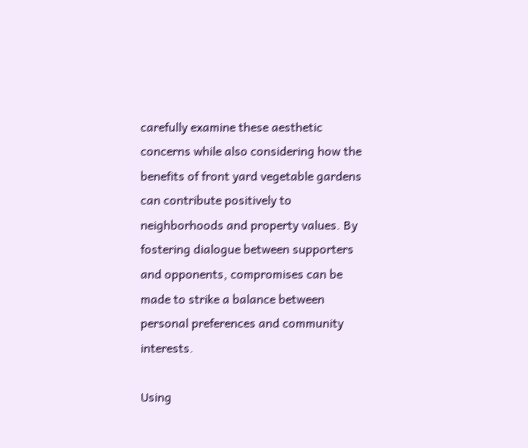carefully examine these aesthetic concerns while also considering how the benefits of front yard vegetable gardens can contribute positively to neighborhoods and property values. By fostering dialogue between supporters and opponents, compromises can be made to strike a balance between personal preferences and community interests.

Using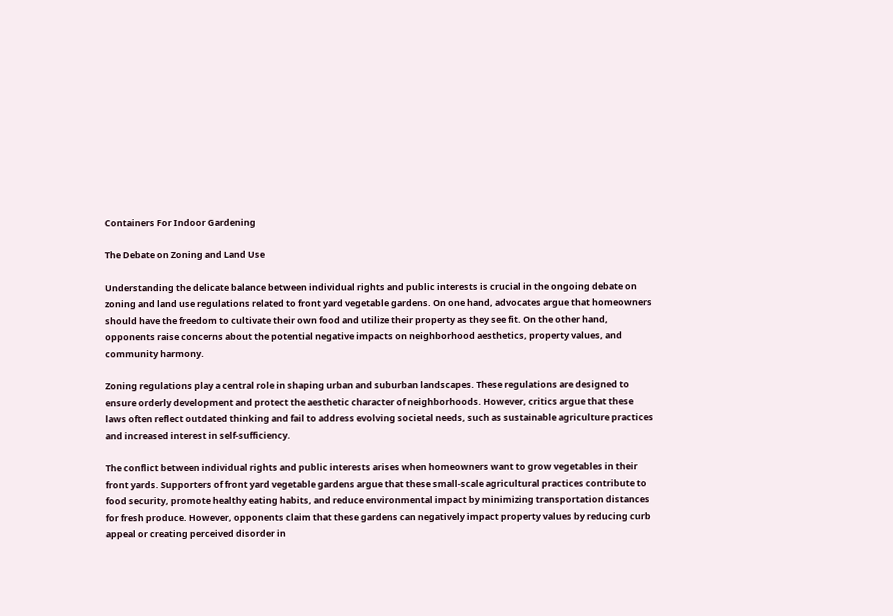Containers For Indoor Gardening

The Debate on Zoning and Land Use

Understanding the delicate balance between individual rights and public interests is crucial in the ongoing debate on zoning and land use regulations related to front yard vegetable gardens. On one hand, advocates argue that homeowners should have the freedom to cultivate their own food and utilize their property as they see fit. On the other hand, opponents raise concerns about the potential negative impacts on neighborhood aesthetics, property values, and community harmony.

Zoning regulations play a central role in shaping urban and suburban landscapes. These regulations are designed to ensure orderly development and protect the aesthetic character of neighborhoods. However, critics argue that these laws often reflect outdated thinking and fail to address evolving societal needs, such as sustainable agriculture practices and increased interest in self-sufficiency.

The conflict between individual rights and public interests arises when homeowners want to grow vegetables in their front yards. Supporters of front yard vegetable gardens argue that these small-scale agricultural practices contribute to food security, promote healthy eating habits, and reduce environmental impact by minimizing transportation distances for fresh produce. However, opponents claim that these gardens can negatively impact property values by reducing curb appeal or creating perceived disorder in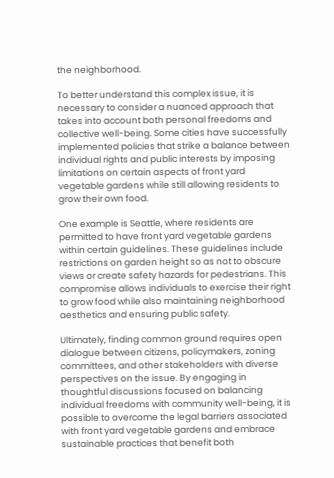the neighborhood.

To better understand this complex issue, it is necessary to consider a nuanced approach that takes into account both personal freedoms and collective well-being. Some cities have successfully implemented policies that strike a balance between individual rights and public interests by imposing limitations on certain aspects of front yard vegetable gardens while still allowing residents to grow their own food.

One example is Seattle, where residents are permitted to have front yard vegetable gardens within certain guidelines. These guidelines include restrictions on garden height so as not to obscure views or create safety hazards for pedestrians. This compromise allows individuals to exercise their right to grow food while also maintaining neighborhood aesthetics and ensuring public safety.

Ultimately, finding common ground requires open dialogue between citizens, policymakers, zoning committees, and other stakeholders with diverse perspectives on the issue. By engaging in thoughtful discussions focused on balancing individual freedoms with community well-being, it is possible to overcome the legal barriers associated with front yard vegetable gardens and embrace sustainable practices that benefit both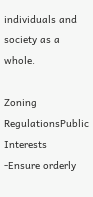individuals and society as a whole.

Zoning RegulationsPublic Interests
-Ensure orderly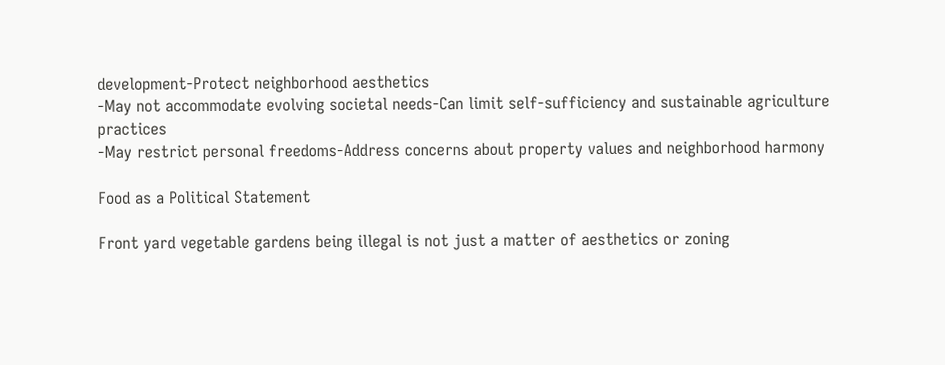development-Protect neighborhood aesthetics
-May not accommodate evolving societal needs-Can limit self-sufficiency and sustainable agriculture practices
-May restrict personal freedoms-Address concerns about property values and neighborhood harmony

Food as a Political Statement

Front yard vegetable gardens being illegal is not just a matter of aesthetics or zoning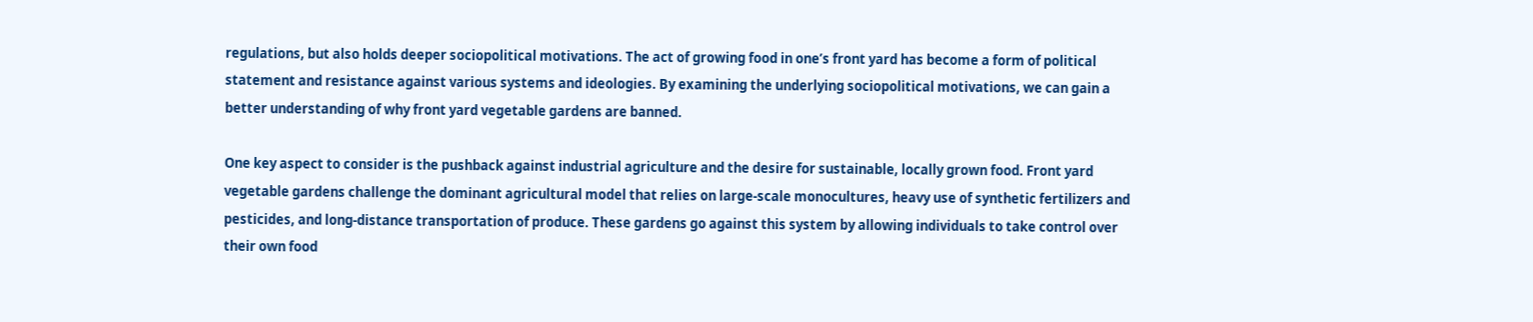regulations, but also holds deeper sociopolitical motivations. The act of growing food in one’s front yard has become a form of political statement and resistance against various systems and ideologies. By examining the underlying sociopolitical motivations, we can gain a better understanding of why front yard vegetable gardens are banned.

One key aspect to consider is the pushback against industrial agriculture and the desire for sustainable, locally grown food. Front yard vegetable gardens challenge the dominant agricultural model that relies on large-scale monocultures, heavy use of synthetic fertilizers and pesticides, and long-distance transportation of produce. These gardens go against this system by allowing individuals to take control over their own food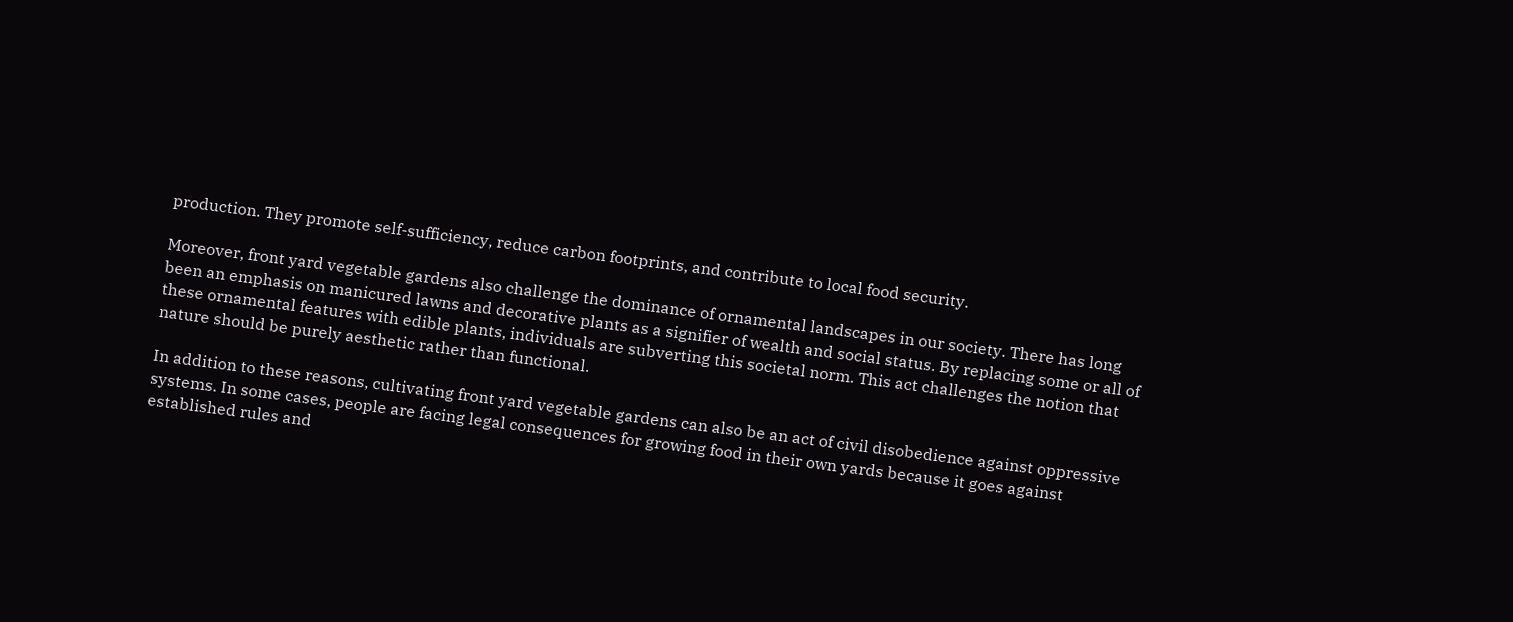production. They promote self-sufficiency, reduce carbon footprints, and contribute to local food security.

Moreover, front yard vegetable gardens also challenge the dominance of ornamental landscapes in our society. There has long been an emphasis on manicured lawns and decorative plants as a signifier of wealth and social status. By replacing some or all of these ornamental features with edible plants, individuals are subverting this societal norm. This act challenges the notion that nature should be purely aesthetic rather than functional.

In addition to these reasons, cultivating front yard vegetable gardens can also be an act of civil disobedience against oppressive systems. In some cases, people are facing legal consequences for growing food in their own yards because it goes against established rules and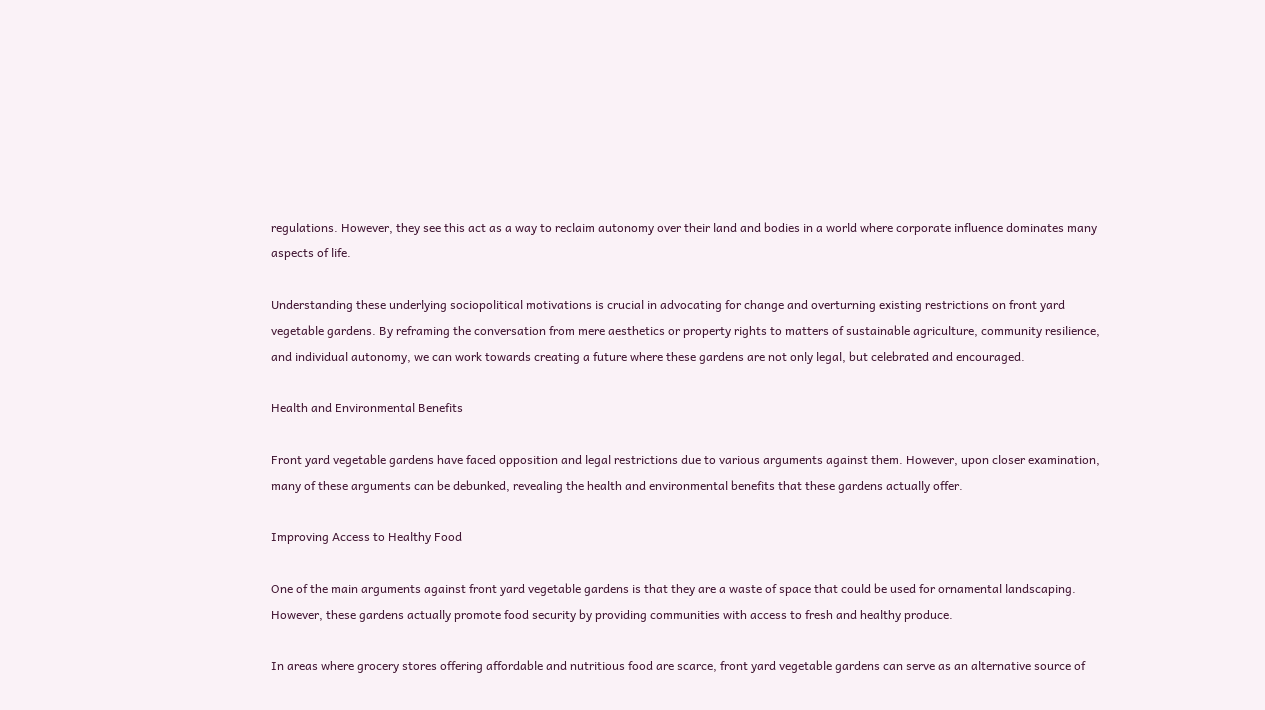regulations. However, they see this act as a way to reclaim autonomy over their land and bodies in a world where corporate influence dominates many aspects of life.

Understanding these underlying sociopolitical motivations is crucial in advocating for change and overturning existing restrictions on front yard vegetable gardens. By reframing the conversation from mere aesthetics or property rights to matters of sustainable agriculture, community resilience, and individual autonomy, we can work towards creating a future where these gardens are not only legal, but celebrated and encouraged.

Health and Environmental Benefits

Front yard vegetable gardens have faced opposition and legal restrictions due to various arguments against them. However, upon closer examination, many of these arguments can be debunked, revealing the health and environmental benefits that these gardens actually offer.

Improving Access to Healthy Food

One of the main arguments against front yard vegetable gardens is that they are a waste of space that could be used for ornamental landscaping. However, these gardens actually promote food security by providing communities with access to fresh and healthy produce.

In areas where grocery stores offering affordable and nutritious food are scarce, front yard vegetable gardens can serve as an alternative source of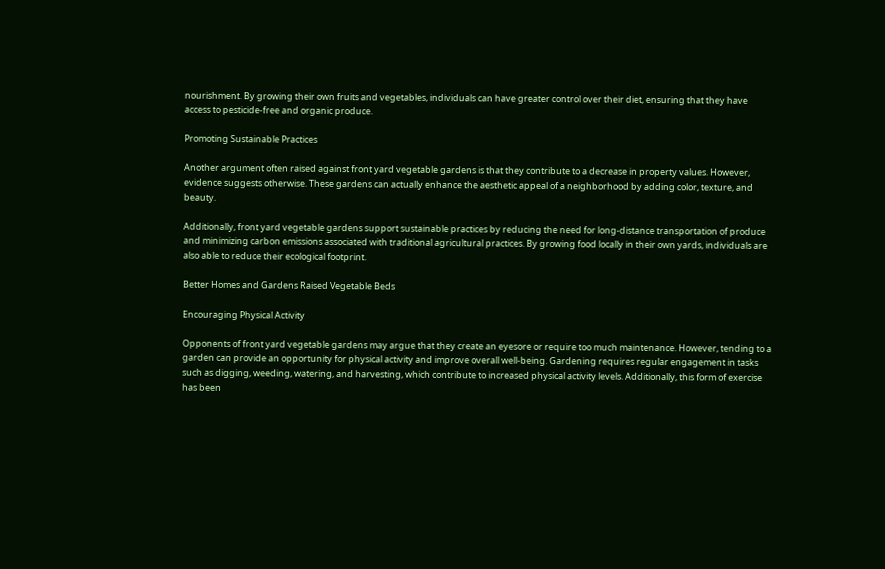nourishment. By growing their own fruits and vegetables, individuals can have greater control over their diet, ensuring that they have access to pesticide-free and organic produce.

Promoting Sustainable Practices

Another argument often raised against front yard vegetable gardens is that they contribute to a decrease in property values. However, evidence suggests otherwise. These gardens can actually enhance the aesthetic appeal of a neighborhood by adding color, texture, and beauty.

Additionally, front yard vegetable gardens support sustainable practices by reducing the need for long-distance transportation of produce and minimizing carbon emissions associated with traditional agricultural practices. By growing food locally in their own yards, individuals are also able to reduce their ecological footprint.

Better Homes and Gardens Raised Vegetable Beds

Encouraging Physical Activity

Opponents of front yard vegetable gardens may argue that they create an eyesore or require too much maintenance. However, tending to a garden can provide an opportunity for physical activity and improve overall well-being. Gardening requires regular engagement in tasks such as digging, weeding, watering, and harvesting, which contribute to increased physical activity levels. Additionally, this form of exercise has been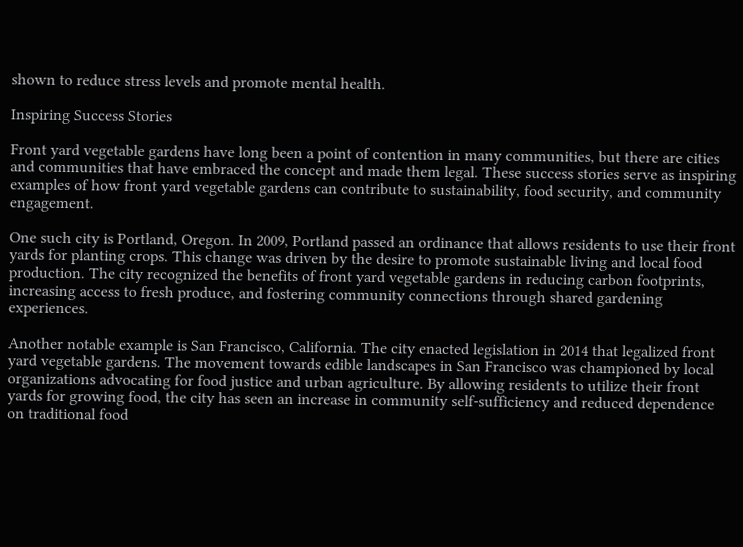shown to reduce stress levels and promote mental health.

Inspiring Success Stories

Front yard vegetable gardens have long been a point of contention in many communities, but there are cities and communities that have embraced the concept and made them legal. These success stories serve as inspiring examples of how front yard vegetable gardens can contribute to sustainability, food security, and community engagement.

One such city is Portland, Oregon. In 2009, Portland passed an ordinance that allows residents to use their front yards for planting crops. This change was driven by the desire to promote sustainable living and local food production. The city recognized the benefits of front yard vegetable gardens in reducing carbon footprints, increasing access to fresh produce, and fostering community connections through shared gardening experiences.

Another notable example is San Francisco, California. The city enacted legislation in 2014 that legalized front yard vegetable gardens. The movement towards edible landscapes in San Francisco was championed by local organizations advocating for food justice and urban agriculture. By allowing residents to utilize their front yards for growing food, the city has seen an increase in community self-sufficiency and reduced dependence on traditional food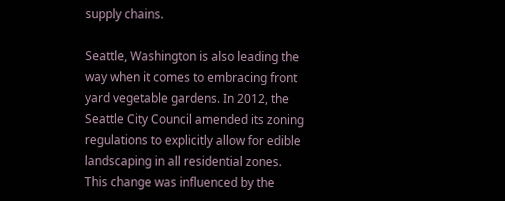supply chains.

Seattle, Washington is also leading the way when it comes to embracing front yard vegetable gardens. In 2012, the Seattle City Council amended its zoning regulations to explicitly allow for edible landscaping in all residential zones. This change was influenced by the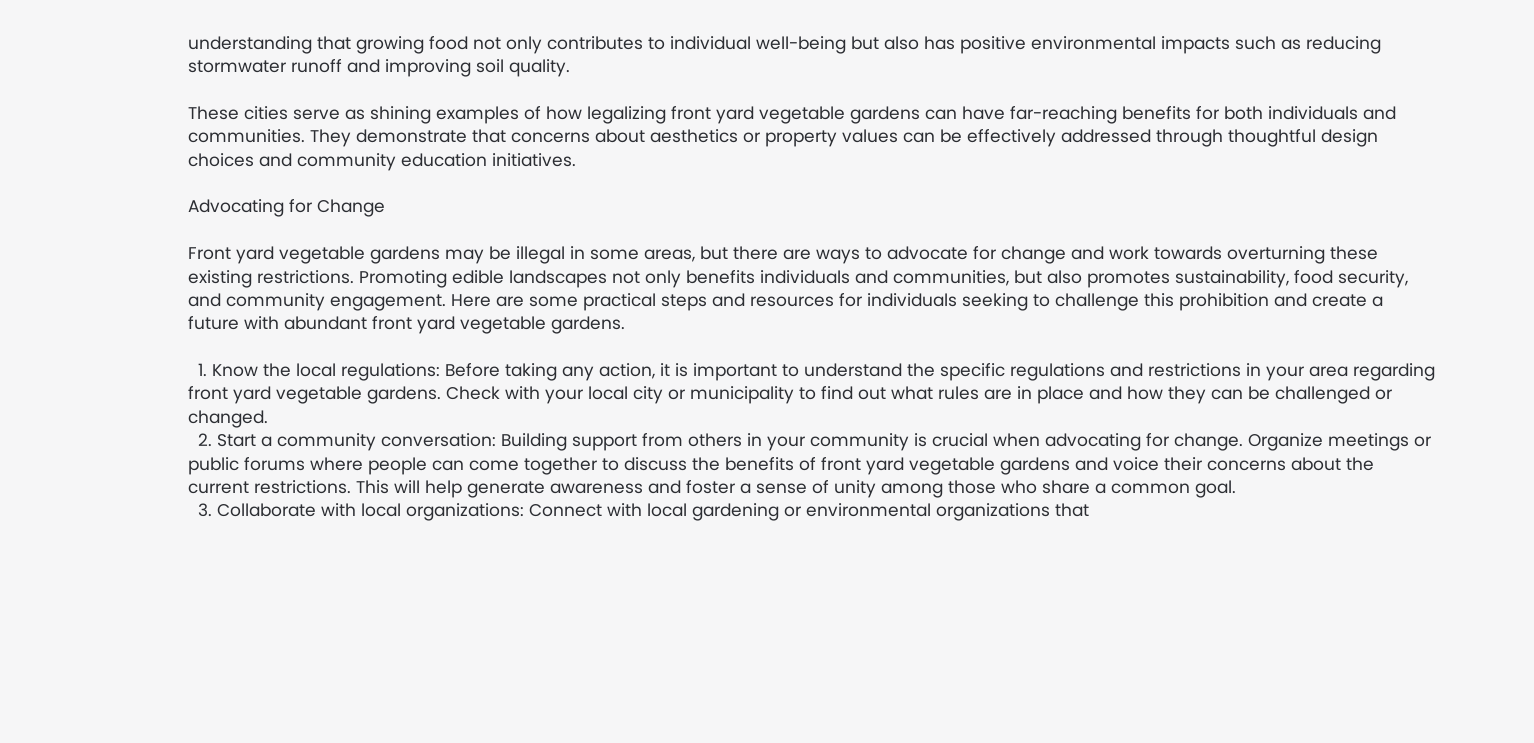understanding that growing food not only contributes to individual well-being but also has positive environmental impacts such as reducing stormwater runoff and improving soil quality.

These cities serve as shining examples of how legalizing front yard vegetable gardens can have far-reaching benefits for both individuals and communities. They demonstrate that concerns about aesthetics or property values can be effectively addressed through thoughtful design choices and community education initiatives.

Advocating for Change

Front yard vegetable gardens may be illegal in some areas, but there are ways to advocate for change and work towards overturning these existing restrictions. Promoting edible landscapes not only benefits individuals and communities, but also promotes sustainability, food security, and community engagement. Here are some practical steps and resources for individuals seeking to challenge this prohibition and create a future with abundant front yard vegetable gardens.

  1. Know the local regulations: Before taking any action, it is important to understand the specific regulations and restrictions in your area regarding front yard vegetable gardens. Check with your local city or municipality to find out what rules are in place and how they can be challenged or changed.
  2. Start a community conversation: Building support from others in your community is crucial when advocating for change. Organize meetings or public forums where people can come together to discuss the benefits of front yard vegetable gardens and voice their concerns about the current restrictions. This will help generate awareness and foster a sense of unity among those who share a common goal.
  3. Collaborate with local organizations: Connect with local gardening or environmental organizations that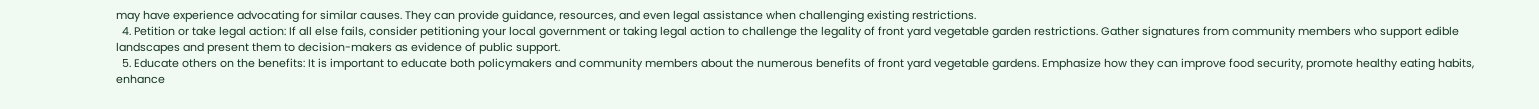may have experience advocating for similar causes. They can provide guidance, resources, and even legal assistance when challenging existing restrictions.
  4. Petition or take legal action: If all else fails, consider petitioning your local government or taking legal action to challenge the legality of front yard vegetable garden restrictions. Gather signatures from community members who support edible landscapes and present them to decision-makers as evidence of public support.
  5. Educate others on the benefits: It is important to educate both policymakers and community members about the numerous benefits of front yard vegetable gardens. Emphasize how they can improve food security, promote healthy eating habits, enhance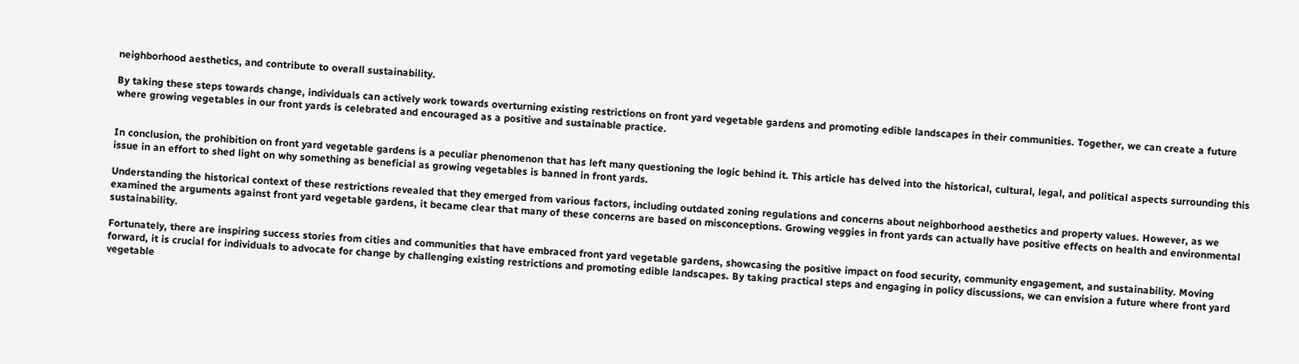neighborhood aesthetics, and contribute to overall sustainability.

By taking these steps towards change, individuals can actively work towards overturning existing restrictions on front yard vegetable gardens and promoting edible landscapes in their communities. Together, we can create a future where growing vegetables in our front yards is celebrated and encouraged as a positive and sustainable practice.


In conclusion, the prohibition on front yard vegetable gardens is a peculiar phenomenon that has left many questioning the logic behind it. This article has delved into the historical, cultural, legal, and political aspects surrounding this issue in an effort to shed light on why something as beneficial as growing vegetables is banned in front yards.

Understanding the historical context of these restrictions revealed that they emerged from various factors, including outdated zoning regulations and concerns about neighborhood aesthetics and property values. However, as we examined the arguments against front yard vegetable gardens, it became clear that many of these concerns are based on misconceptions. Growing veggies in front yards can actually have positive effects on health and environmental sustainability.

Fortunately, there are inspiring success stories from cities and communities that have embraced front yard vegetable gardens, showcasing the positive impact on food security, community engagement, and sustainability. Moving forward, it is crucial for individuals to advocate for change by challenging existing restrictions and promoting edible landscapes. By taking practical steps and engaging in policy discussions, we can envision a future where front yard vegetable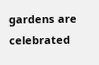gardens are celebrated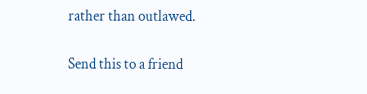rather than outlawed.

Send this to a friend